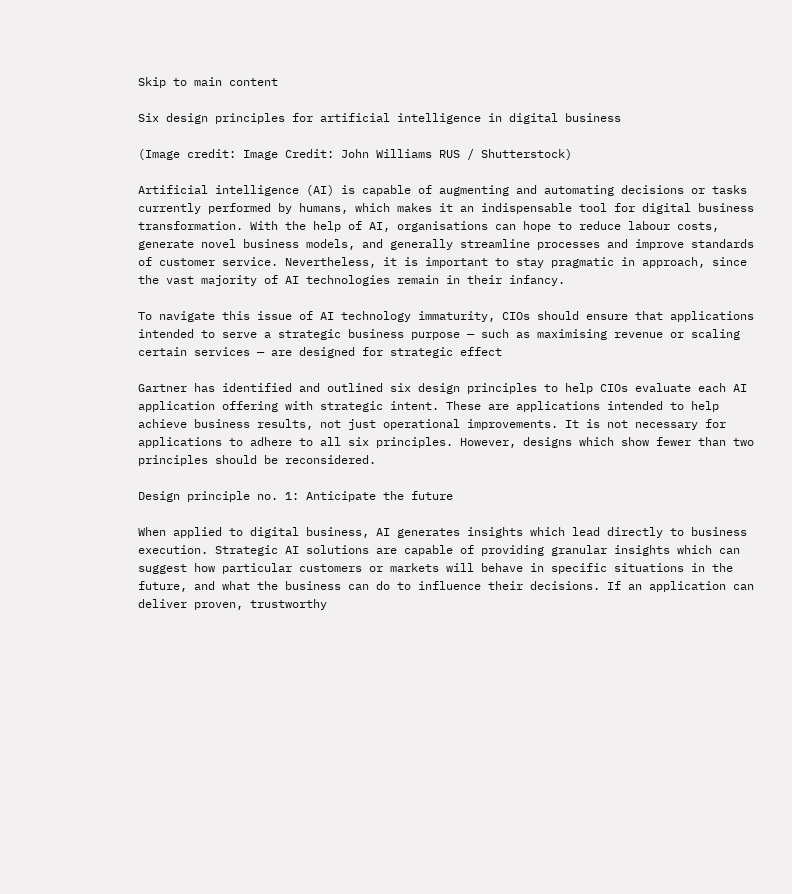Skip to main content

Six design principles for artificial intelligence in digital business

(Image credit: Image Credit: John Williams RUS / Shutterstock)

Artificial intelligence (AI) is capable of augmenting and automating decisions or tasks currently performed by humans, which makes it an indispensable tool for digital business transformation. With the help of AI, organisations can hope to reduce labour costs, generate novel business models, and generally streamline processes and improve standards of customer service. Nevertheless, it is important to stay pragmatic in approach, since the vast majority of AI technologies remain in their infancy.

To navigate this issue of AI technology immaturity, CIOs should ensure that applications intended to serve a strategic business purpose — such as maximising revenue or scaling certain services — are designed for strategic effect

Gartner has identified and outlined six design principles to help CIOs evaluate each AI application offering with strategic intent. These are applications intended to help achieve business results, not just operational improvements. It is not necessary for applications to adhere to all six principles. However, designs which show fewer than two principles should be reconsidered.

Design principle no. 1: Anticipate the future

When applied to digital business, AI generates insights which lead directly to business execution. Strategic AI solutions are capable of providing granular insights which can suggest how particular customers or markets will behave in specific situations in the future, and what the business can do to influence their decisions. If an application can deliver proven, trustworthy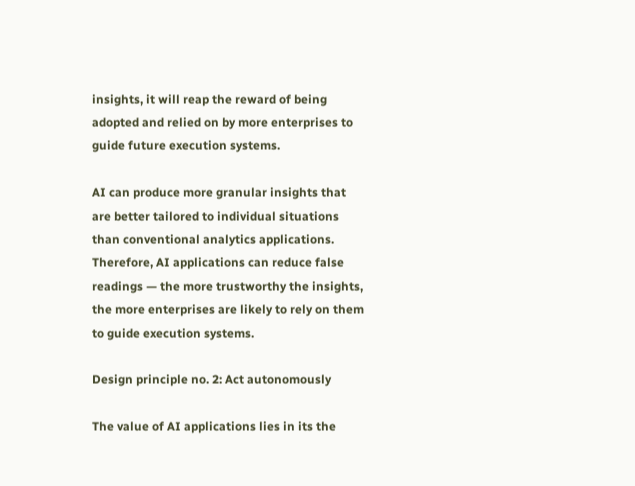insights, it will reap the reward of being adopted and relied on by more enterprises to guide future execution systems.

AI can produce more granular insights that are better tailored to individual situations than conventional analytics applications. Therefore, AI applications can reduce false readings — the more trustworthy the insights, the more enterprises are likely to rely on them to guide execution systems.

Design principle no. 2: Act autonomously

The value of AI applications lies in its the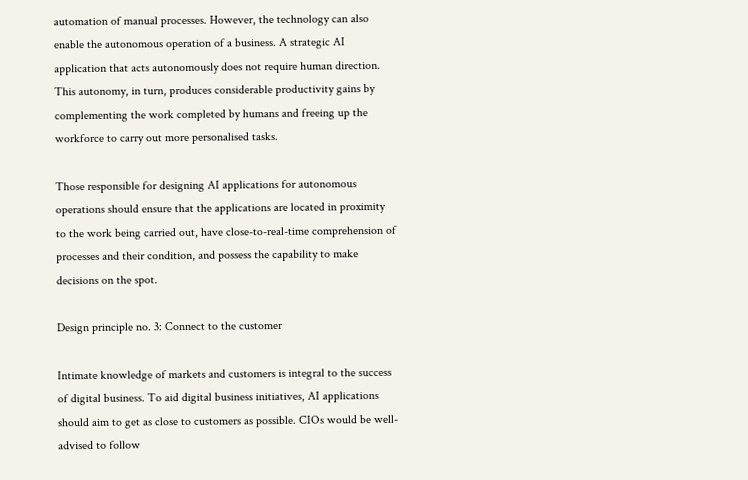automation of manual processes. However, the technology can also enable the autonomous operation of a business. A strategic AI application that acts autonomously does not require human direction. This autonomy, in turn, produces considerable productivity gains by complementing the work completed by humans and freeing up the workforce to carry out more personalised tasks.

Those responsible for designing AI applications for autonomous operations should ensure that the applications are located in proximity to the work being carried out, have close-to-real-time comprehension of processes and their condition, and possess the capability to make decisions on the spot.

Design principle no. 3: Connect to the customer

Intimate knowledge of markets and customers is integral to the success of digital business. To aid digital business initiatives, AI applications should aim to get as close to customers as possible. CIOs would be well-advised to follow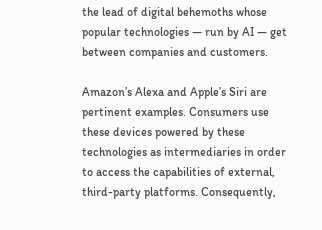the lead of digital behemoths whose popular technologies — run by AI — get between companies and customers.

Amazon’s Alexa and Apple’s Siri are pertinent examples. Consumers use these devices powered by these technologies as intermediaries in order to access the capabilities of external, third-party platforms. Consequently,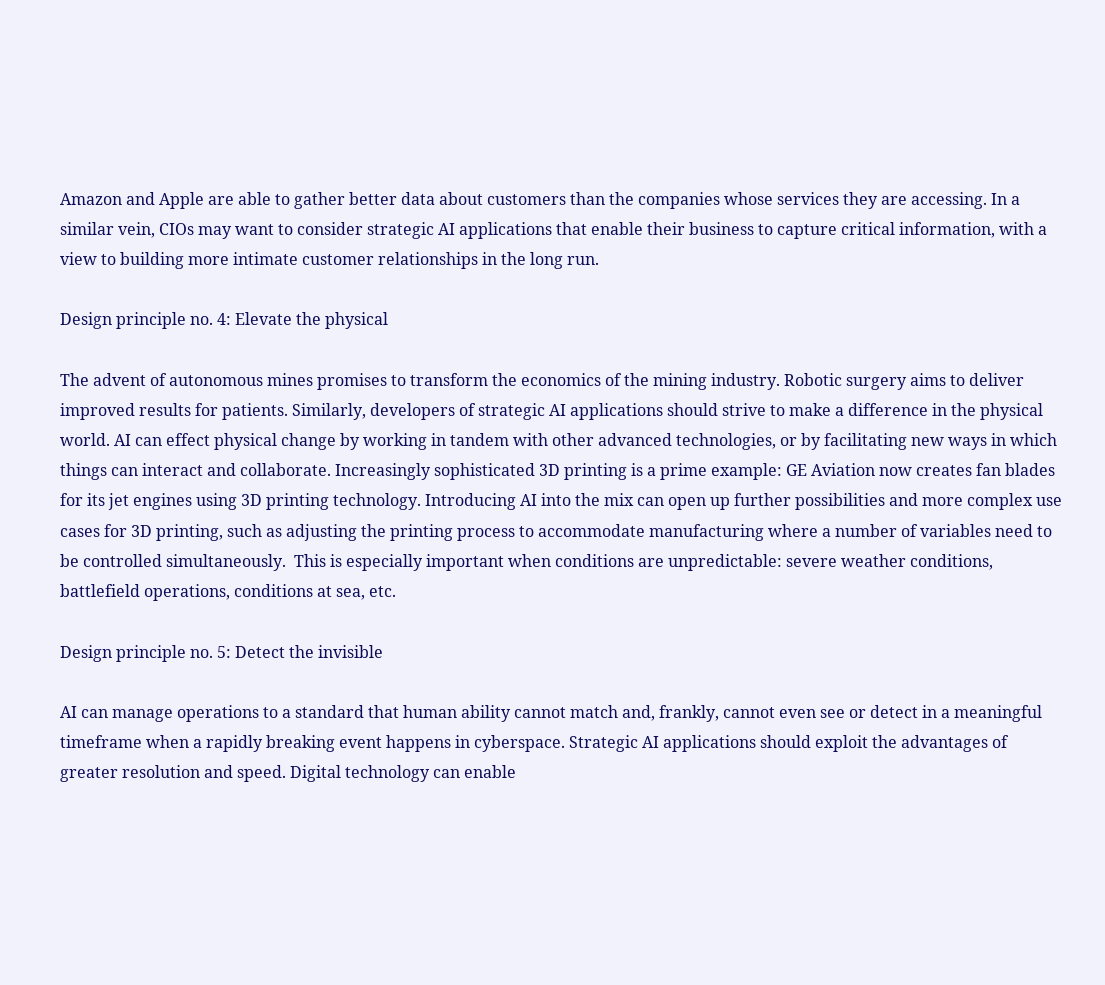Amazon and Apple are able to gather better data about customers than the companies whose services they are accessing. In a similar vein, CIOs may want to consider strategic AI applications that enable their business to capture critical information, with a view to building more intimate customer relationships in the long run.

Design principle no. 4: Elevate the physical

The advent of autonomous mines promises to transform the economics of the mining industry. Robotic surgery aims to deliver improved results for patients. Similarly, developers of strategic AI applications should strive to make a difference in the physical world. AI can effect physical change by working in tandem with other advanced technologies, or by facilitating new ways in which things can interact and collaborate. Increasingly sophisticated 3D printing is a prime example: GE Aviation now creates fan blades for its jet engines using 3D printing technology. Introducing AI into the mix can open up further possibilities and more complex use cases for 3D printing, such as adjusting the printing process to accommodate manufacturing where a number of variables need to be controlled simultaneously.  This is especially important when conditions are unpredictable: severe weather conditions, battlefield operations, conditions at sea, etc.

Design principle no. 5: Detect the invisible

AI can manage operations to a standard that human ability cannot match and, frankly, cannot even see or detect in a meaningful timeframe when a rapidly breaking event happens in cyberspace. Strategic AI applications should exploit the advantages of greater resolution and speed. Digital technology can enable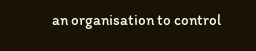an organisation to control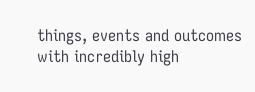things, events and outcomes with incredibly high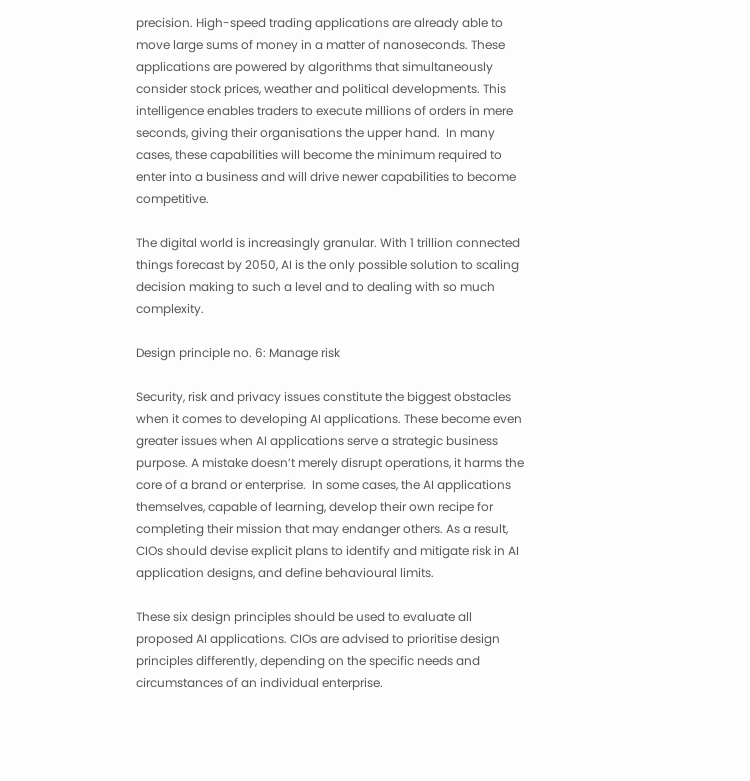precision. High-speed trading applications are already able to move large sums of money in a matter of nanoseconds. These applications are powered by algorithms that simultaneously consider stock prices, weather and political developments. This intelligence enables traders to execute millions of orders in mere seconds, giving their organisations the upper hand.  In many cases, these capabilities will become the minimum required to enter into a business and will drive newer capabilities to become competitive.

The digital world is increasingly granular. With 1 trillion connected things forecast by 2050, AI is the only possible solution to scaling decision making to such a level and to dealing with so much complexity.

Design principle no. 6: Manage risk

Security, risk and privacy issues constitute the biggest obstacles when it comes to developing AI applications. These become even greater issues when AI applications serve a strategic business purpose. A mistake doesn’t merely disrupt operations, it harms the core of a brand or enterprise.  In some cases, the AI applications themselves, capable of learning, develop their own recipe for completing their mission that may endanger others. As a result, CIOs should devise explicit plans to identify and mitigate risk in AI application designs, and define behavioural limits.

These six design principles should be used to evaluate all proposed AI applications. CIOs are advised to prioritise design principles differently, depending on the specific needs and circumstances of an individual enterprise.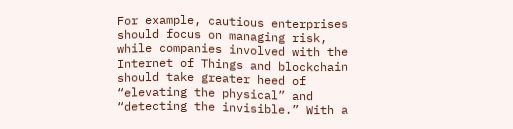For example, cautious enterprises should focus on managing risk, while companies involved with the Internet of Things and blockchain should take greater heed of “elevating the physical” and “detecting the invisible.” With a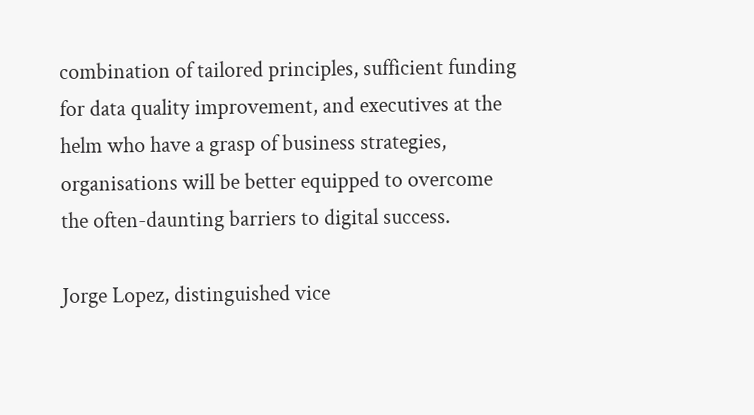combination of tailored principles, sufficient funding for data quality improvement, and executives at the helm who have a grasp of business strategies, organisations will be better equipped to overcome the often-daunting barriers to digital success.

Jorge Lopez, distinguished vice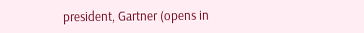president, Gartner (opens in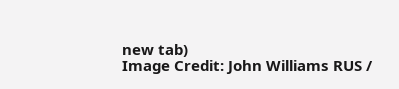new tab)
Image Credit: John Williams RUS /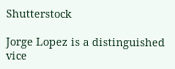Shutterstock

Jorge Lopez is a distinguished vice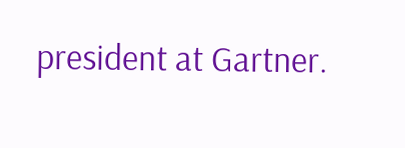president at Gartner.